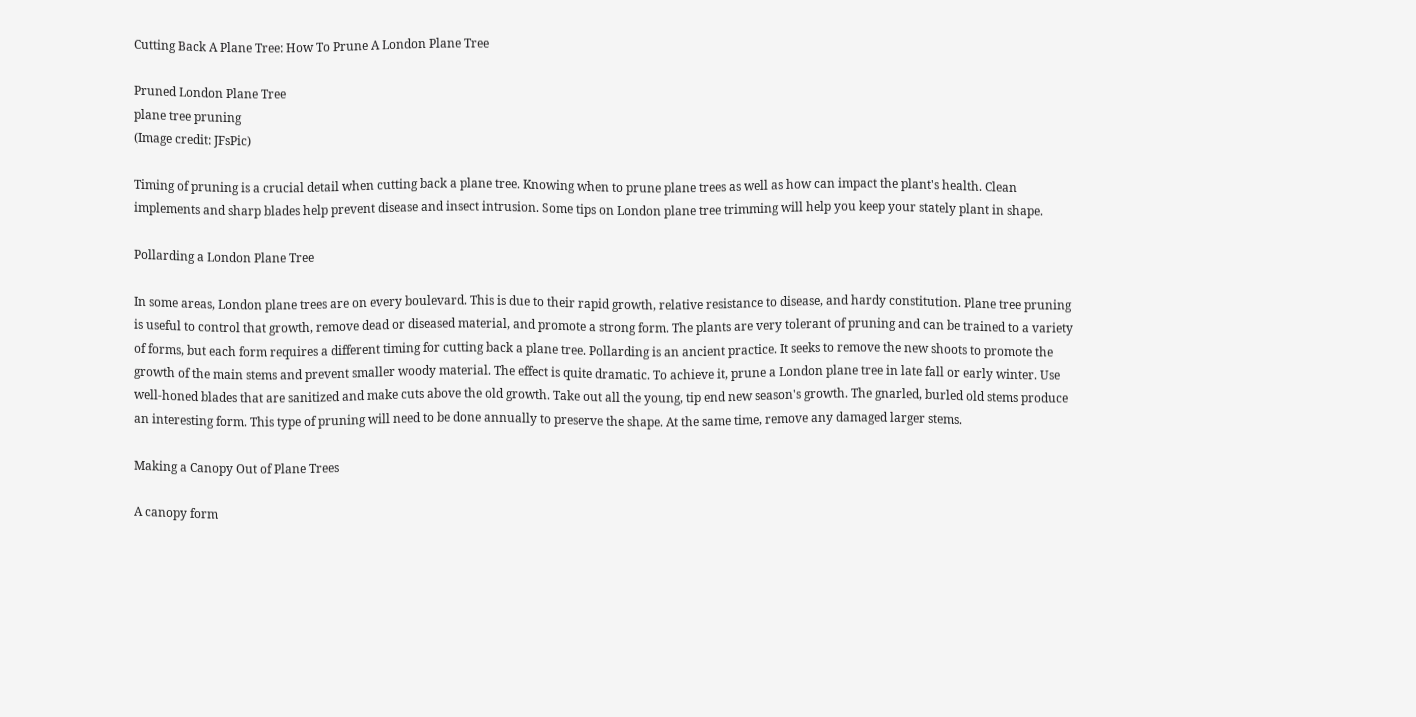Cutting Back A Plane Tree: How To Prune A London Plane Tree

Pruned London Plane Tree
plane tree pruning
(Image credit: JFsPic)

Timing of pruning is a crucial detail when cutting back a plane tree. Knowing when to prune plane trees as well as how can impact the plant's health. Clean implements and sharp blades help prevent disease and insect intrusion. Some tips on London plane tree trimming will help you keep your stately plant in shape.

Pollarding a London Plane Tree

In some areas, London plane trees are on every boulevard. This is due to their rapid growth, relative resistance to disease, and hardy constitution. Plane tree pruning is useful to control that growth, remove dead or diseased material, and promote a strong form. The plants are very tolerant of pruning and can be trained to a variety of forms, but each form requires a different timing for cutting back a plane tree. Pollarding is an ancient practice. It seeks to remove the new shoots to promote the growth of the main stems and prevent smaller woody material. The effect is quite dramatic. To achieve it, prune a London plane tree in late fall or early winter. Use well-honed blades that are sanitized and make cuts above the old growth. Take out all the young, tip end new season's growth. The gnarled, burled old stems produce an interesting form. This type of pruning will need to be done annually to preserve the shape. At the same time, remove any damaged larger stems.

Making a Canopy Out of Plane Trees

A canopy form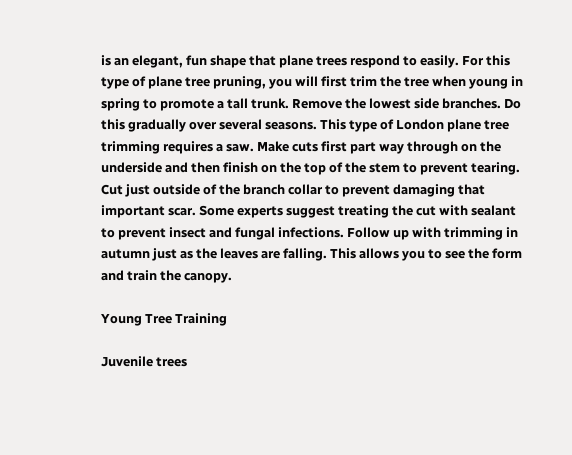is an elegant, fun shape that plane trees respond to easily. For this type of plane tree pruning, you will first trim the tree when young in spring to promote a tall trunk. Remove the lowest side branches. Do this gradually over several seasons. This type of London plane tree trimming requires a saw. Make cuts first part way through on the underside and then finish on the top of the stem to prevent tearing. Cut just outside of the branch collar to prevent damaging that important scar. Some experts suggest treating the cut with sealant to prevent insect and fungal infections. Follow up with trimming in autumn just as the leaves are falling. This allows you to see the form and train the canopy.

Young Tree Training

Juvenile trees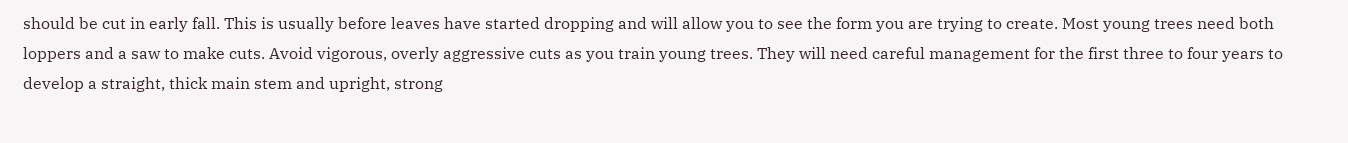should be cut in early fall. This is usually before leaves have started dropping and will allow you to see the form you are trying to create. Most young trees need both loppers and a saw to make cuts. Avoid vigorous, overly aggressive cuts as you train young trees. They will need careful management for the first three to four years to develop a straight, thick main stem and upright, strong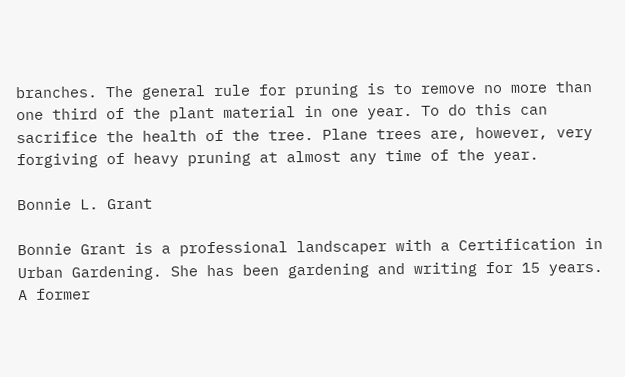branches. The general rule for pruning is to remove no more than one third of the plant material in one year. To do this can sacrifice the health of the tree. Plane trees are, however, very forgiving of heavy pruning at almost any time of the year.

Bonnie L. Grant

Bonnie Grant is a professional landscaper with a Certification in Urban Gardening. She has been gardening and writing for 15 years. A former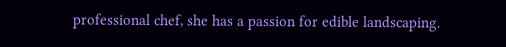professional chef, she has a passion for edible landscaping.